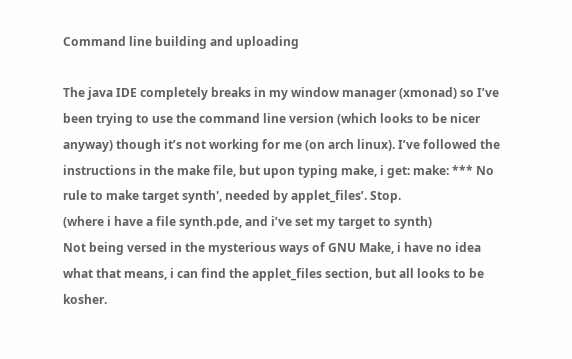Command line building and uploading

The java IDE completely breaks in my window manager (xmonad) so I’ve been trying to use the command line version (which looks to be nicer anyway) though it’s not working for me (on arch linux). I’ve followed the instructions in the make file, but upon typing make, i get: make: *** No rule to make target synth', needed by applet_files’. Stop.
(where i have a file synth.pde, and i’ve set my target to synth)
Not being versed in the mysterious ways of GNU Make, i have no idea what that means, i can find the applet_files section, but all looks to be kosher.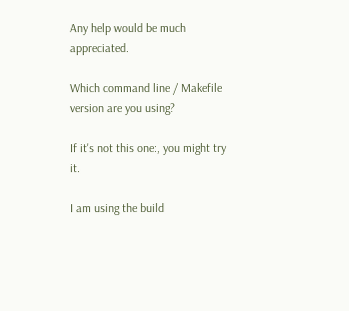Any help would be much appreciated.

Which command line / Makefile version are you using?

If it's not this one:, you might try it.

I am using the build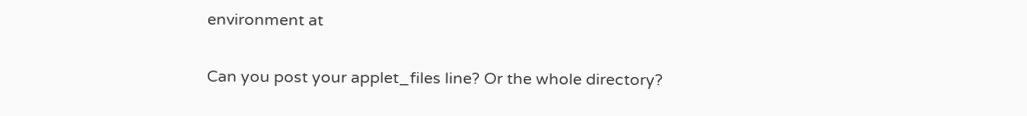environment at

Can you post your applet_files line? Or the whole directory?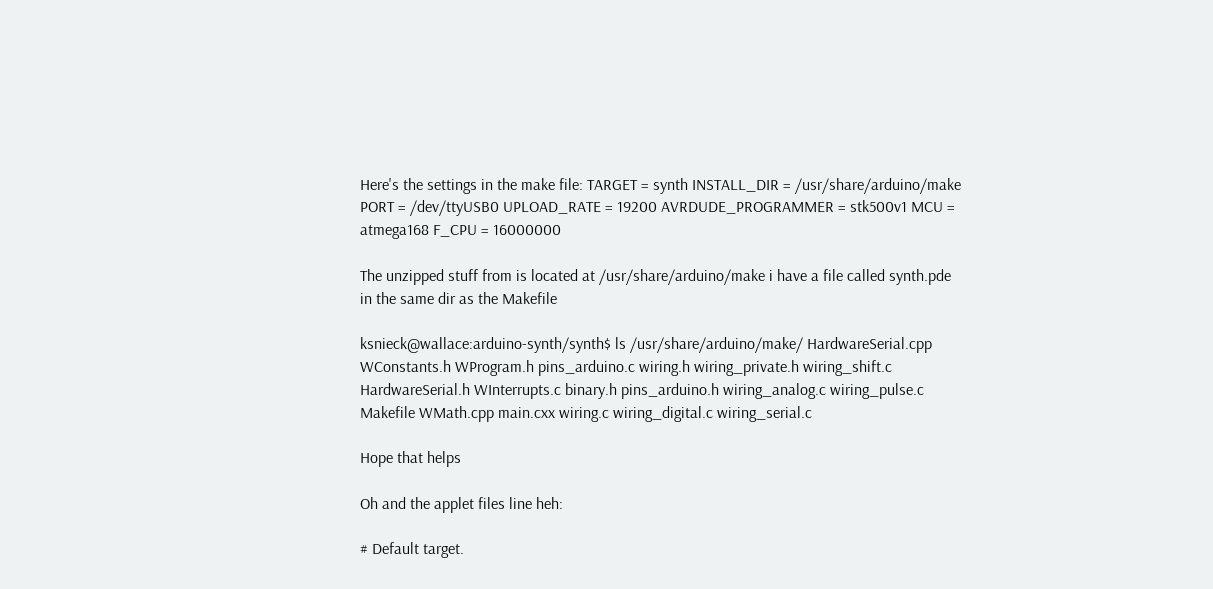Here's the settings in the make file: TARGET = synth INSTALL_DIR = /usr/share/arduino/make PORT = /dev/ttyUSB0 UPLOAD_RATE = 19200 AVRDUDE_PROGRAMMER = stk500v1 MCU = atmega168 F_CPU = 16000000

The unzipped stuff from is located at /usr/share/arduino/make i have a file called synth.pde in the same dir as the Makefile

ksnieck@wallace:arduino-synth/synth$ ls /usr/share/arduino/make/ HardwareSerial.cpp WConstants.h WProgram.h pins_arduino.c wiring.h wiring_private.h wiring_shift.c HardwareSerial.h WInterrupts.c binary.h pins_arduino.h wiring_analog.c wiring_pulse.c Makefile WMath.cpp main.cxx wiring.c wiring_digital.c wiring_serial.c

Hope that helps

Oh and the applet files line heh:

# Default target.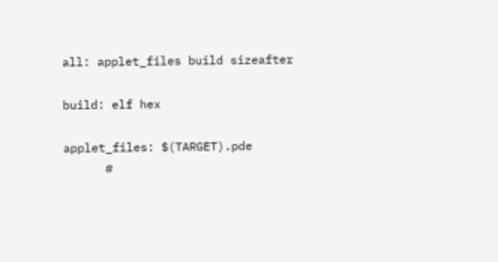all: applet_files build sizeafter

build: elf hex

applet_files: $(TARGET).pde
      #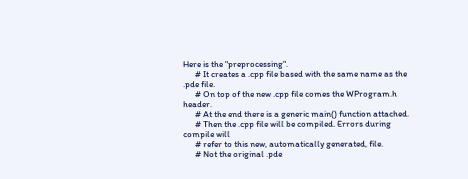Here is the "preprocessing".
      # It creates a .cpp file based with the same name as the .pde file.
      # On top of the new .cpp file comes the WProgram.h header.
      # At the end there is a generic main() function attached.
      # Then the .cpp file will be compiled. Errors during compile will
      # refer to this new, automatically generated, file.
      # Not the original .pde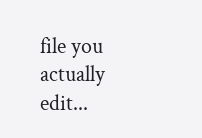file you actually edit...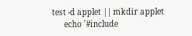test -d applet || mkdir applet
      echo '#include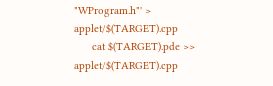"WProgram.h"' > applet/$(TARGET).cpp
      cat $(TARGET).pde >> applet/$(TARGET).cpp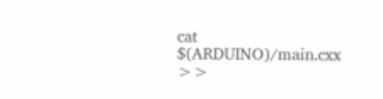cat $(ARDUINO)/main.cxx >>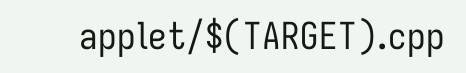applet/$(TARGET).cpp